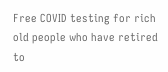Free COVID testing for rich old people who have retired to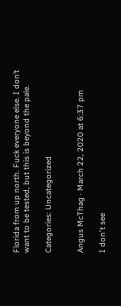Florida from up north. Fuck everyone else. I don’t want to be tested, but this is beyond the pale.

Categories: Uncategorized


Angus McThag · March 22, 2020 at 6:37 pm

I don't see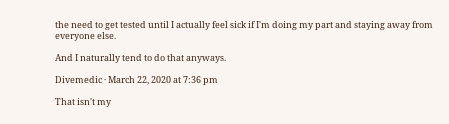the need to get tested until I actually feel sick if I'm doing my part and staying away from everyone else.

And I naturally tend to do that anyways.

Divemedic · March 22, 2020 at 7:36 pm

That isn't my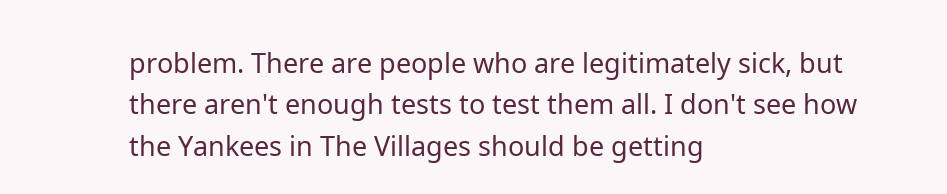problem. There are people who are legitimately sick, but there aren't enough tests to test them all. I don't see how the Yankees in The Villages should be getting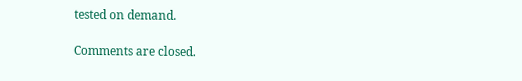tested on demand.

Comments are closed.